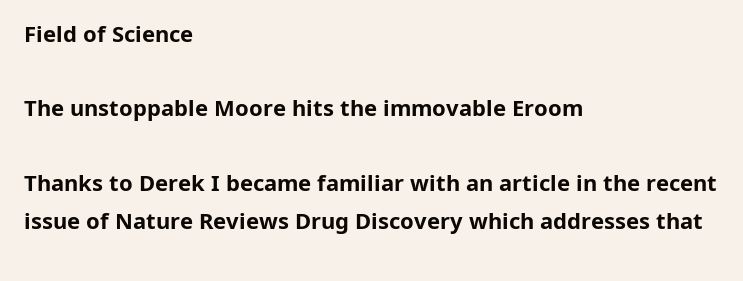Field of Science

The unstoppable Moore hits the immovable Eroom

Thanks to Derek I became familiar with an article in the recent issue of Nature Reviews Drug Discovery which addresses that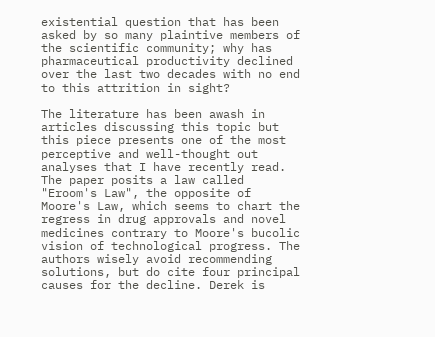existential question that has been asked by so many plaintive members of the scientific community; why has pharmaceutical productivity declined over the last two decades with no end to this attrition in sight?

The literature has been awash in articles discussing this topic but this piece presents one of the most perceptive and well-thought out analyses that I have recently read. The paper posits a law called "Eroom's Law", the opposite of Moore's Law, which seems to chart the regress in drug approvals and novel medicines contrary to Moore's bucolic vision of technological progress. The authors wisely avoid recommending solutions, but do cite four principal causes for the decline. Derek is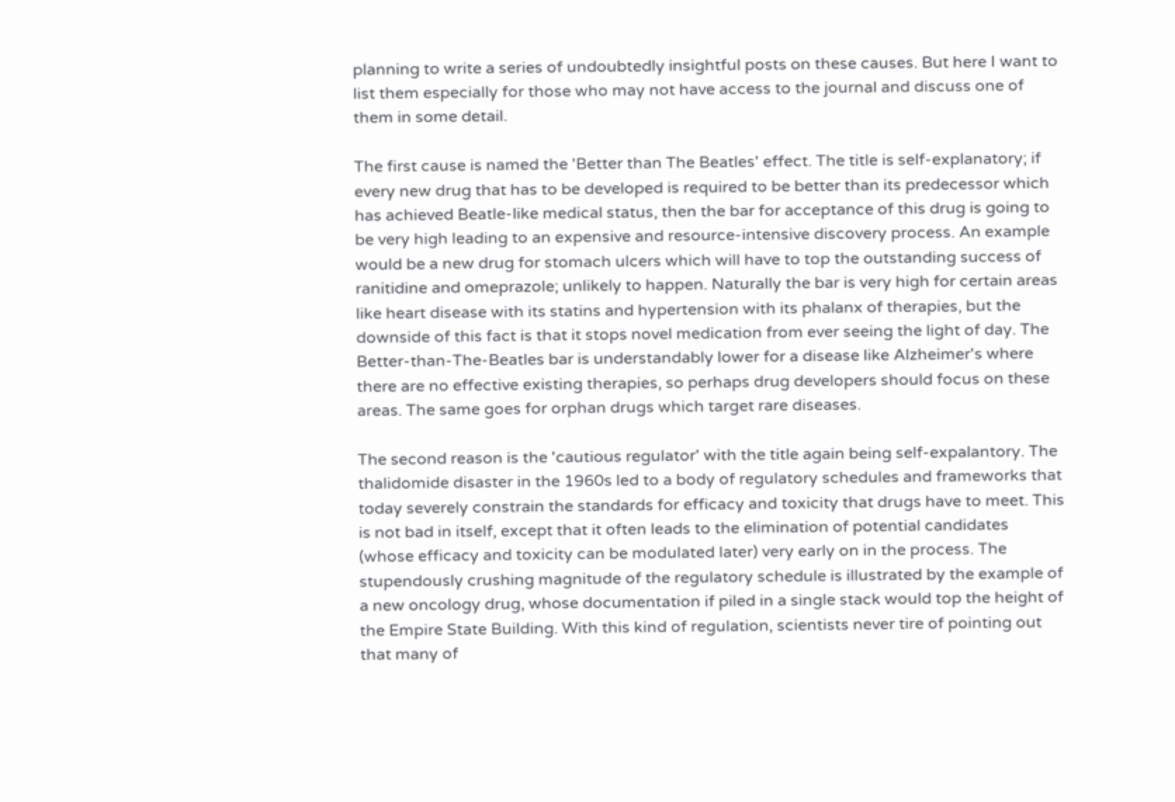planning to write a series of undoubtedly insightful posts on these causes. But here I want to list them especially for those who may not have access to the journal and discuss one of them in some detail.

The first cause is named the 'Better than The Beatles' effect. The title is self-explanatory; if every new drug that has to be developed is required to be better than its predecessor which has achieved Beatle-like medical status, then the bar for acceptance of this drug is going to be very high leading to an expensive and resource-intensive discovery process. An example would be a new drug for stomach ulcers which will have to top the outstanding success of ranitidine and omeprazole; unlikely to happen. Naturally the bar is very high for certain areas like heart disease with its statins and hypertension with its phalanx of therapies, but the downside of this fact is that it stops novel medication from ever seeing the light of day. The Better-than-The-Beatles bar is understandably lower for a disease like Alzheimer's where there are no effective existing therapies, so perhaps drug developers should focus on these areas. The same goes for orphan drugs which target rare diseases.

The second reason is the 'cautious regulator' with the title again being self-expalantory. The thalidomide disaster in the 1960s led to a body of regulatory schedules and frameworks that today severely constrain the standards for efficacy and toxicity that drugs have to meet. This is not bad in itself, except that it often leads to the elimination of potential candidates (whose efficacy and toxicity can be modulated later) very early on in the process. The stupendously crushing magnitude of the regulatory schedule is illustrated by the example of a new oncology drug, whose documentation if piled in a single stack would top the height of the Empire State Building. With this kind of regulation, scientists never tire of pointing out that many of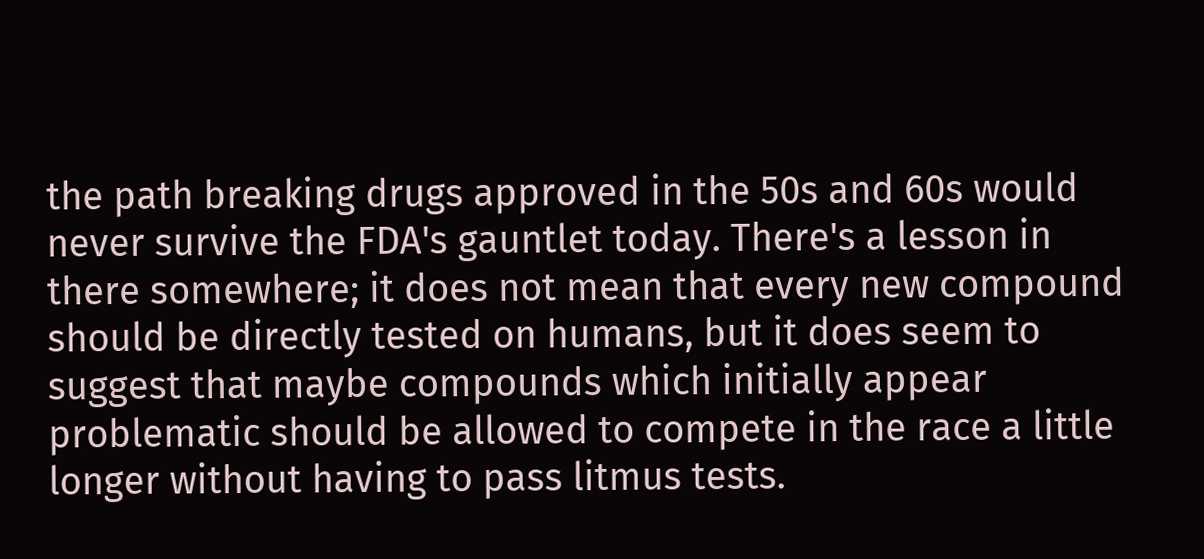the path breaking drugs approved in the 50s and 60s would never survive the FDA's gauntlet today. There's a lesson in there somewhere; it does not mean that every new compound should be directly tested on humans, but it does seem to suggest that maybe compounds which initially appear problematic should be allowed to compete in the race a little longer without having to pass litmus tests.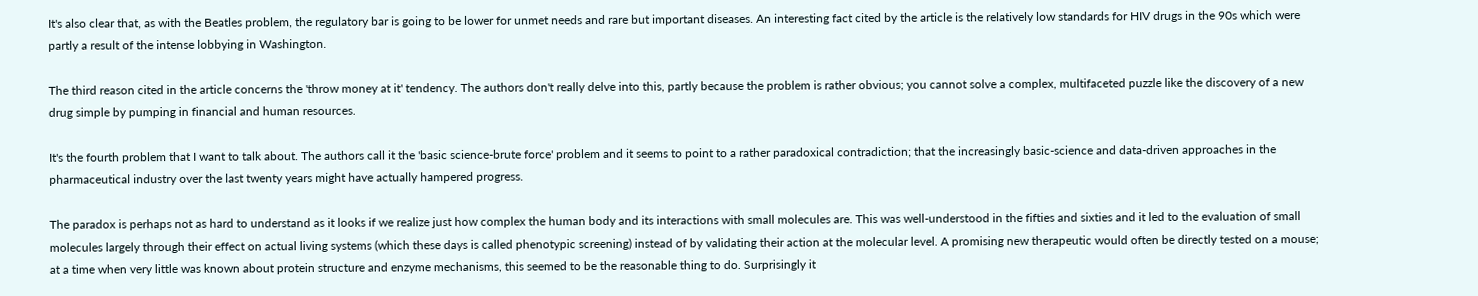It's also clear that, as with the Beatles problem, the regulatory bar is going to be lower for unmet needs and rare but important diseases. An interesting fact cited by the article is the relatively low standards for HIV drugs in the 90s which were partly a result of the intense lobbying in Washington.

The third reason cited in the article concerns the 'throw money at it' tendency. The authors don't really delve into this, partly because the problem is rather obvious; you cannot solve a complex, multifaceted puzzle like the discovery of a new drug simple by pumping in financial and human resources.

It's the fourth problem that I want to talk about. The authors call it the 'basic science-brute force' problem and it seems to point to a rather paradoxical contradiction; that the increasingly basic-science and data-driven approaches in the pharmaceutical industry over the last twenty years might have actually hampered progress.

The paradox is perhaps not as hard to understand as it looks if we realize just how complex the human body and its interactions with small molecules are. This was well-understood in the fifties and sixties and it led to the evaluation of small molecules largely through their effect on actual living systems (which these days is called phenotypic screening) instead of by validating their action at the molecular level. A promising new therapeutic would often be directly tested on a mouse; at a time when very little was known about protein structure and enzyme mechanisms, this seemed to be the reasonable thing to do. Surprisingly it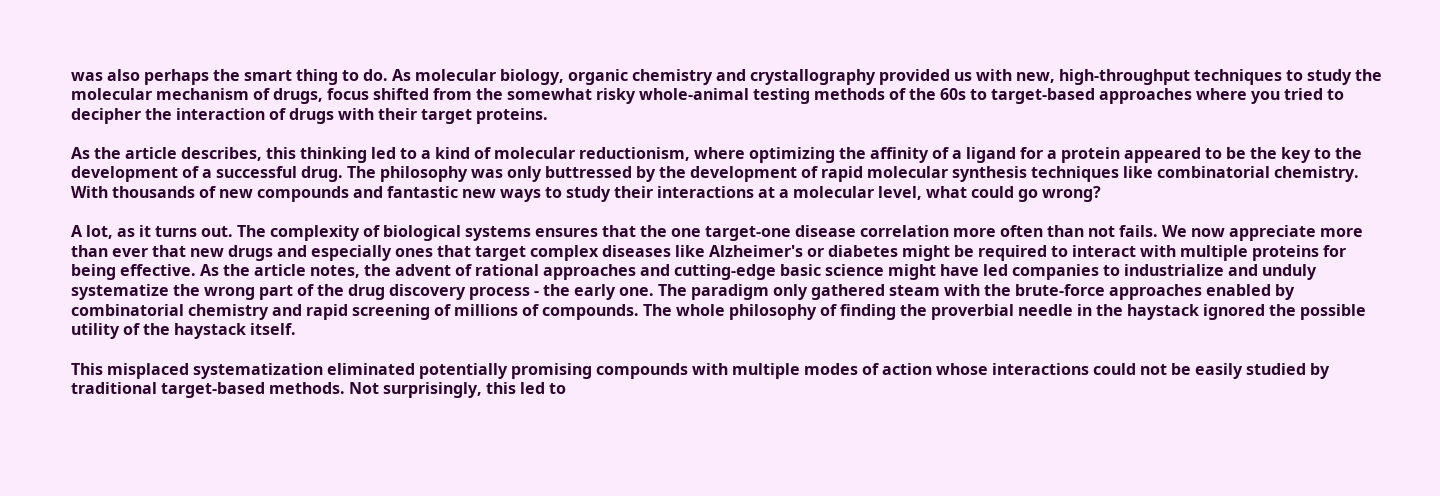was also perhaps the smart thing to do. As molecular biology, organic chemistry and crystallography provided us with new, high-throughput techniques to study the molecular mechanism of drugs, focus shifted from the somewhat risky whole-animal testing methods of the 60s to target-based approaches where you tried to decipher the interaction of drugs with their target proteins.

As the article describes, this thinking led to a kind of molecular reductionism, where optimizing the affinity of a ligand for a protein appeared to be the key to the development of a successful drug. The philosophy was only buttressed by the development of rapid molecular synthesis techniques like combinatorial chemistry. With thousands of new compounds and fantastic new ways to study their interactions at a molecular level, what could go wrong?

A lot, as it turns out. The complexity of biological systems ensures that the one target-one disease correlation more often than not fails. We now appreciate more than ever that new drugs and especially ones that target complex diseases like Alzheimer's or diabetes might be required to interact with multiple proteins for being effective. As the article notes, the advent of rational approaches and cutting-edge basic science might have led companies to industrialize and unduly systematize the wrong part of the drug discovery process - the early one. The paradigm only gathered steam with the brute-force approaches enabled by combinatorial chemistry and rapid screening of millions of compounds. The whole philosophy of finding the proverbial needle in the haystack ignored the possible utility of the haystack itself.

This misplaced systematization eliminated potentially promising compounds with multiple modes of action whose interactions could not be easily studied by traditional target-based methods. Not surprisingly, this led to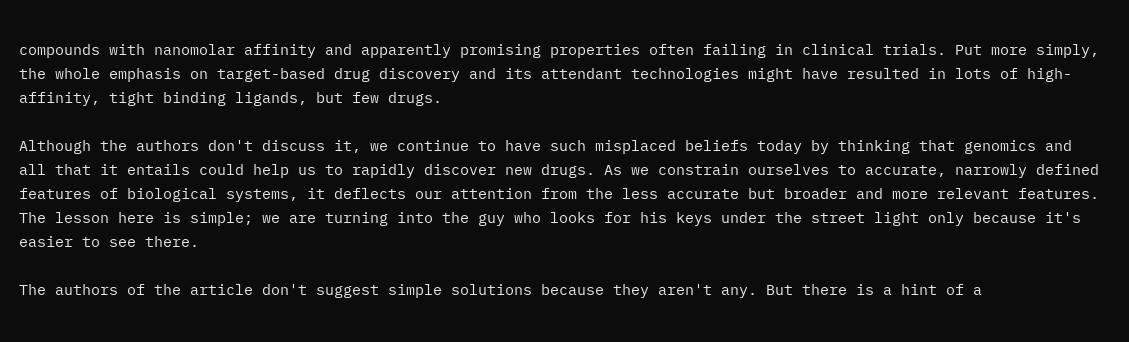compounds with nanomolar affinity and apparently promising properties often failing in clinical trials. Put more simply, the whole emphasis on target-based drug discovery and its attendant technologies might have resulted in lots of high-affinity, tight binding ligands, but few drugs.

Although the authors don't discuss it, we continue to have such misplaced beliefs today by thinking that genomics and all that it entails could help us to rapidly discover new drugs. As we constrain ourselves to accurate, narrowly defined features of biological systems, it deflects our attention from the less accurate but broader and more relevant features. The lesson here is simple; we are turning into the guy who looks for his keys under the street light only because it's easier to see there.

The authors of the article don't suggest simple solutions because they aren't any. But there is a hint of a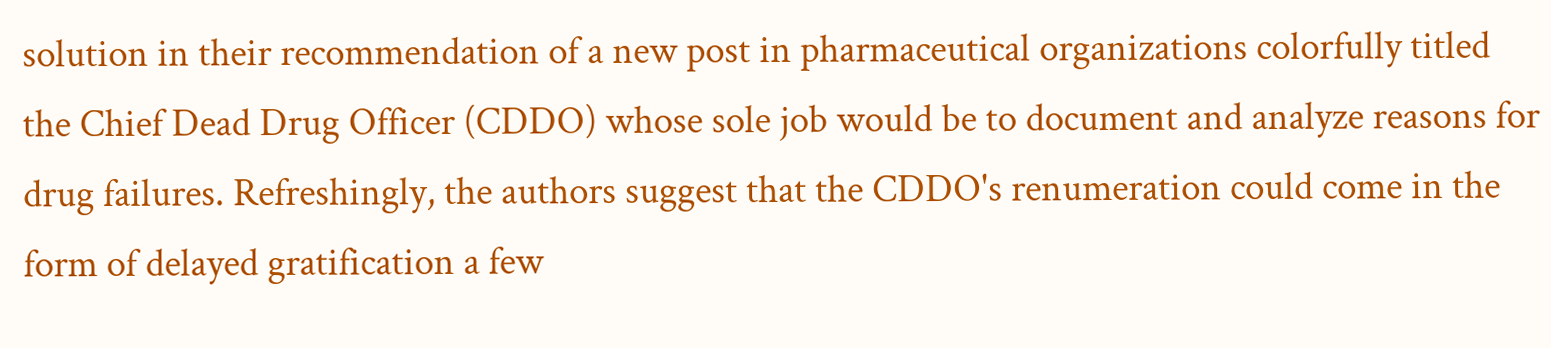solution in their recommendation of a new post in pharmaceutical organizations colorfully titled the Chief Dead Drug Officer (CDDO) whose sole job would be to document and analyze reasons for drug failures. Refreshingly, the authors suggest that the CDDO's renumeration could come in the form of delayed gratification a few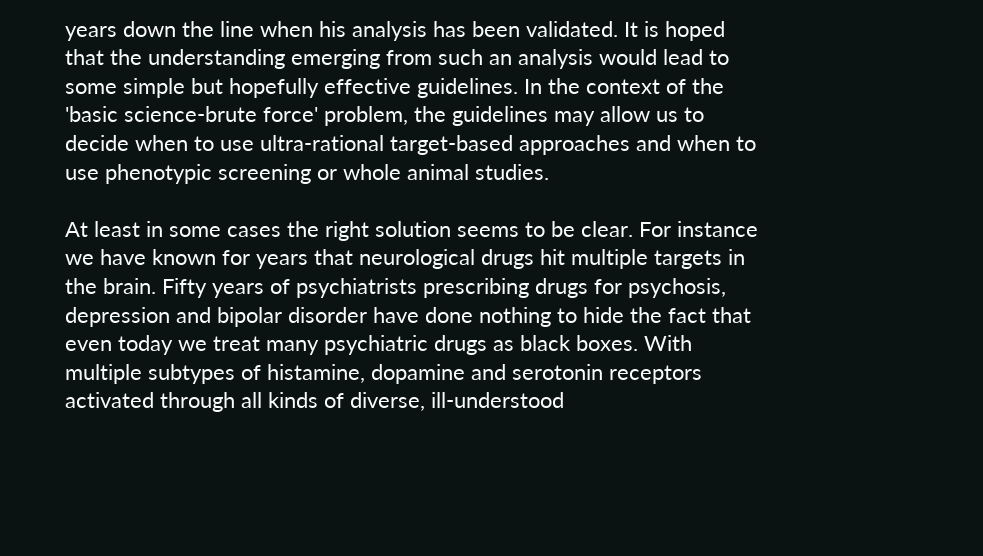years down the line when his analysis has been validated. It is hoped that the understanding emerging from such an analysis would lead to some simple but hopefully effective guidelines. In the context of the 'basic science-brute force' problem, the guidelines may allow us to decide when to use ultra-rational target-based approaches and when to use phenotypic screening or whole animal studies.

At least in some cases the right solution seems to be clear. For instance we have known for years that neurological drugs hit multiple targets in the brain. Fifty years of psychiatrists prescribing drugs for psychosis, depression and bipolar disorder have done nothing to hide the fact that even today we treat many psychiatric drugs as black boxes. With multiple subtypes of histamine, dopamine and serotonin receptors activated through all kinds of diverse, ill-understood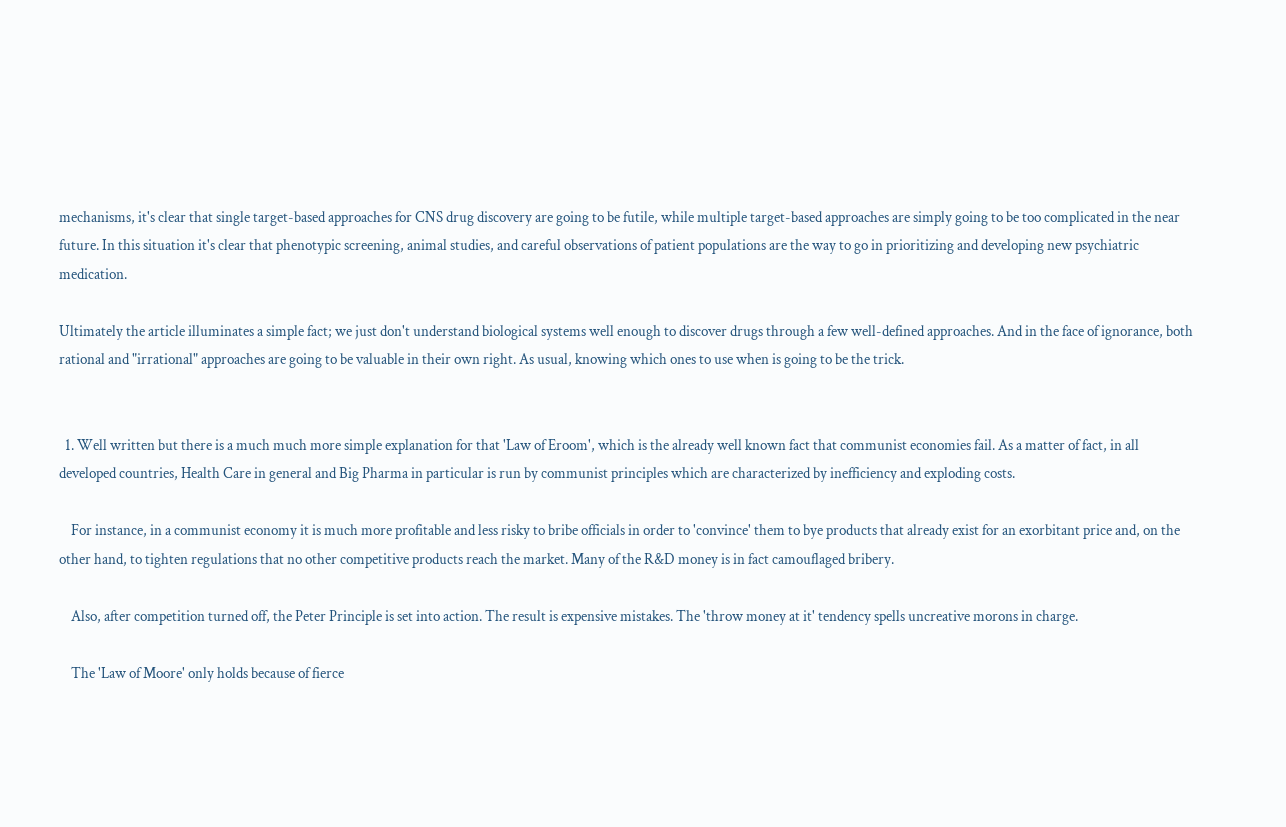mechanisms, it's clear that single target-based approaches for CNS drug discovery are going to be futile, while multiple target-based approaches are simply going to be too complicated in the near future. In this situation it's clear that phenotypic screening, animal studies, and careful observations of patient populations are the way to go in prioritizing and developing new psychiatric medication.

Ultimately the article illuminates a simple fact; we just don't understand biological systems well enough to discover drugs through a few well-defined approaches. And in the face of ignorance, both rational and "irrational" approaches are going to be valuable in their own right. As usual, knowing which ones to use when is going to be the trick.


  1. Well written but there is a much much more simple explanation for that 'Law of Eroom', which is the already well known fact that communist economies fail. As a matter of fact, in all developed countries, Health Care in general and Big Pharma in particular is run by communist principles which are characterized by inefficiency and exploding costs.

    For instance, in a communist economy it is much more profitable and less risky to bribe officials in order to 'convince' them to bye products that already exist for an exorbitant price and, on the other hand, to tighten regulations that no other competitive products reach the market. Many of the R&D money is in fact camouflaged bribery.

    Also, after competition turned off, the Peter Principle is set into action. The result is expensive mistakes. The 'throw money at it' tendency spells uncreative morons in charge.

    The 'Law of Moore' only holds because of fierce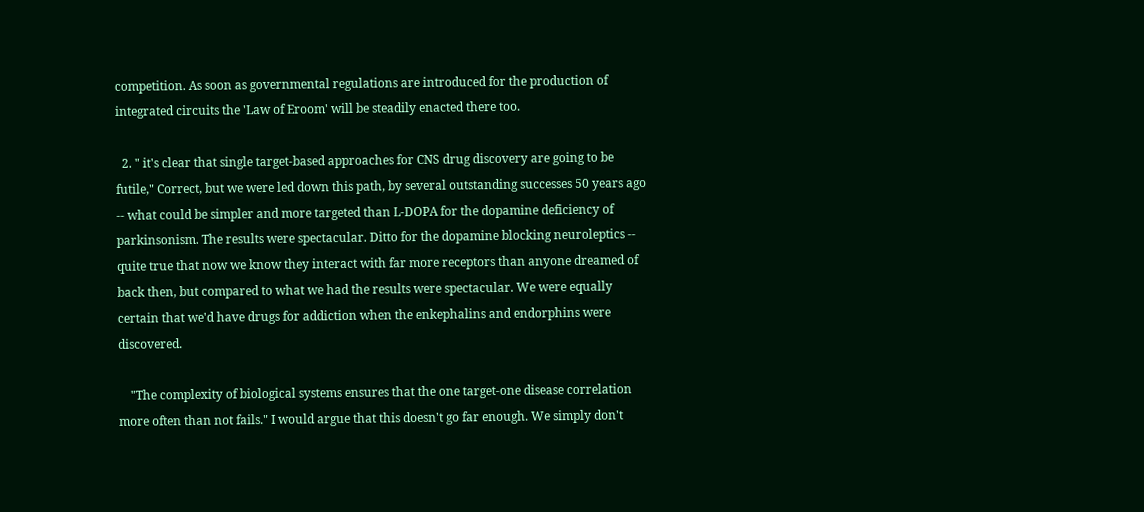competition. As soon as governmental regulations are introduced for the production of integrated circuits the 'Law of Eroom' will be steadily enacted there too.

  2. " it's clear that single target-based approaches for CNS drug discovery are going to be futile," Correct, but we were led down this path, by several outstanding successes 50 years ago -- what could be simpler and more targeted than L-DOPA for the dopamine deficiency of parkinsonism. The results were spectacular. Ditto for the dopamine blocking neuroleptics -- quite true that now we know they interact with far more receptors than anyone dreamed of back then, but compared to what we had the results were spectacular. We were equally certain that we'd have drugs for addiction when the enkephalins and endorphins were discovered.

    "The complexity of biological systems ensures that the one target-one disease correlation more often than not fails." I would argue that this doesn't go far enough. We simply don't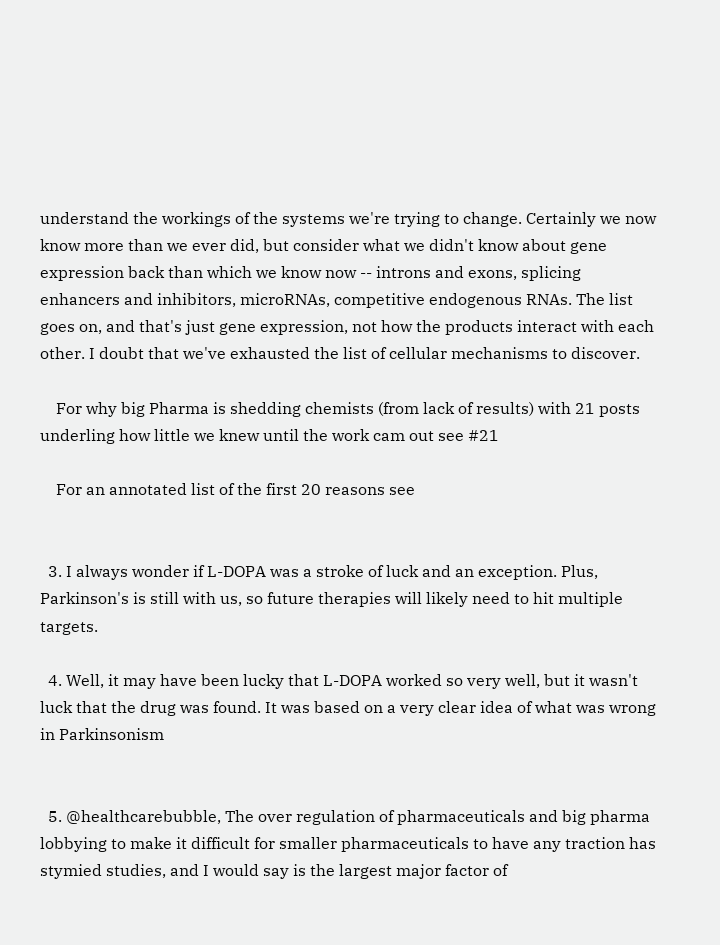understand the workings of the systems we're trying to change. Certainly we now know more than we ever did, but consider what we didn't know about gene expression back than which we know now -- introns and exons, splicing enhancers and inhibitors, microRNAs, competitive endogenous RNAs. The list goes on, and that's just gene expression, not how the products interact with each other. I doubt that we've exhausted the list of cellular mechanisms to discover.

    For why big Pharma is shedding chemists (from lack of results) with 21 posts underling how little we knew until the work cam out see #21

    For an annotated list of the first 20 reasons see


  3. I always wonder if L-DOPA was a stroke of luck and an exception. Plus, Parkinson's is still with us, so future therapies will likely need to hit multiple targets.

  4. Well, it may have been lucky that L-DOPA worked so very well, but it wasn't luck that the drug was found. It was based on a very clear idea of what was wrong in Parkinsonism


  5. @healthcarebubble, The over regulation of pharmaceuticals and big pharma lobbying to make it difficult for smaller pharmaceuticals to have any traction has stymied studies, and I would say is the largest major factor of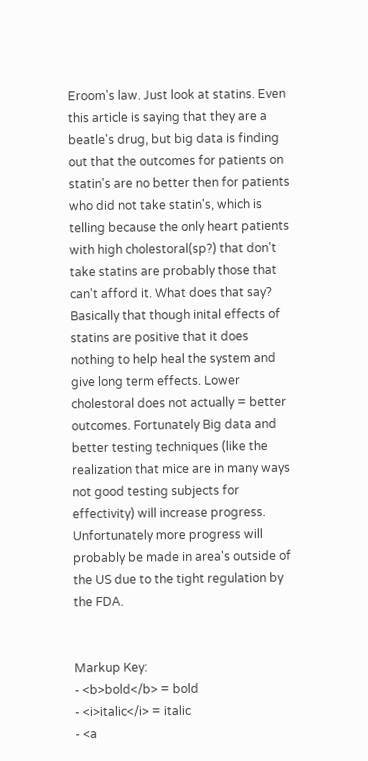Eroom's law. Just look at statins. Even this article is saying that they are a beatle's drug, but big data is finding out that the outcomes for patients on statin's are no better then for patients who did not take statin's, which is telling because the only heart patients with high cholestoral(sp?) that don't take statins are probably those that can't afford it. What does that say? Basically that though inital effects of statins are positive that it does nothing to help heal the system and give long term effects. Lower cholestoral does not actually = better outcomes. Fortunately Big data and better testing techniques (like the realization that mice are in many ways not good testing subjects for effectivity) will increase progress. Unfortunately more progress will probably be made in area's outside of the US due to the tight regulation by the FDA.


Markup Key:
- <b>bold</b> = bold
- <i>italic</i> = italic
- <a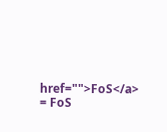href="">FoS</a> = FoS